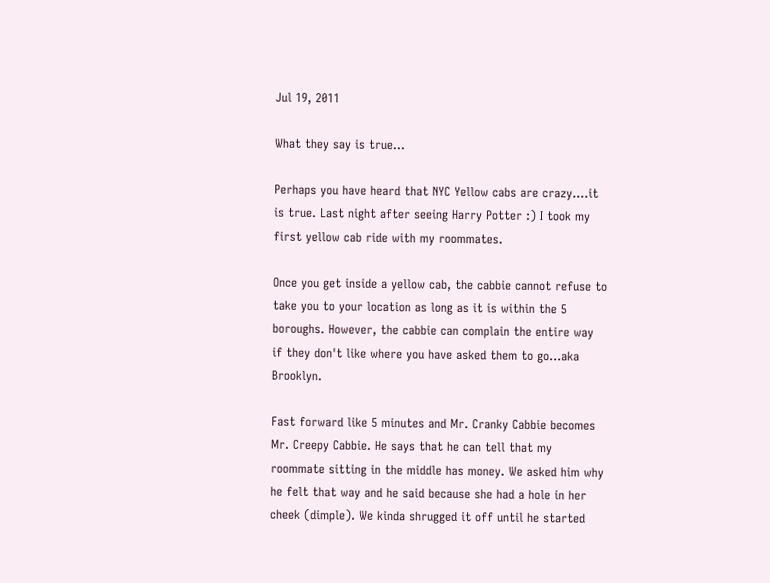Jul 19, 2011

What they say is true...

Perhaps you have heard that NYC Yellow cabs are crazy....it is true. Last night after seeing Harry Potter :) I took my first yellow cab ride with my roommates.

Once you get inside a yellow cab, the cabbie cannot refuse to take you to your location as long as it is within the 5 boroughs. However, the cabbie can complain the entire way if they don't like where you have asked them to go...aka Brooklyn.

Fast forward like 5 minutes and Mr. Cranky Cabbie becomes Mr. Creepy Cabbie. He says that he can tell that my roommate sitting in the middle has money. We asked him why he felt that way and he said because she had a hole in her cheek (dimple). We kinda shrugged it off until he started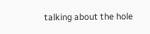talking about the hole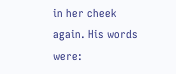in her cheek again. His words were: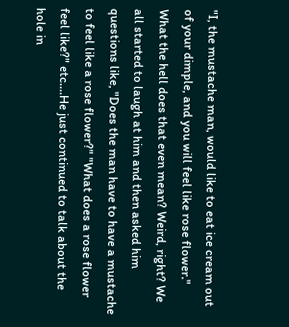"I, the mustache man, would like to eat ice cream out of your dimple, and you will feel like rose flower."
What the hell does that even mean? Weird, right? We all started to laugh at him and then asked him questions like, "Does the man have to have a mustache to feel like a rose flower?" "What does a rose flower feel like?" etc....He just continued to talk about the hole in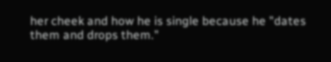her cheek and how he is single because he "dates them and drops them."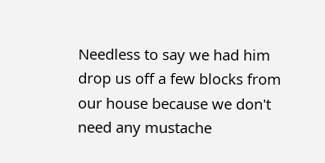Needless to say we had him drop us off a few blocks from our house because we don't need any mustache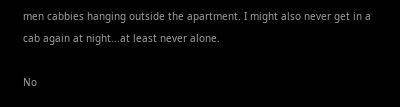men cabbies hanging outside the apartment. I might also never get in a cab again at night...at least never alone.

No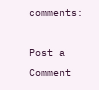comments:

Post a Comment